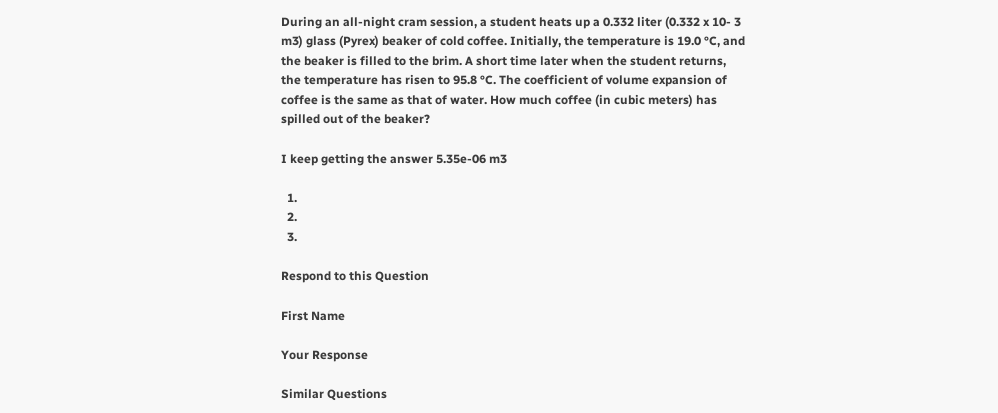During an all-night cram session, a student heats up a 0.332 liter (0.332 x 10- 3 m3) glass (Pyrex) beaker of cold coffee. Initially, the temperature is 19.0 °C, and the beaker is filled to the brim. A short time later when the student returns, the temperature has risen to 95.8 °C. The coefficient of volume expansion of coffee is the same as that of water. How much coffee (in cubic meters) has spilled out of the beaker?

I keep getting the answer 5.35e-06 m3

  1.
  2.
  3.

Respond to this Question

First Name

Your Response

Similar Questions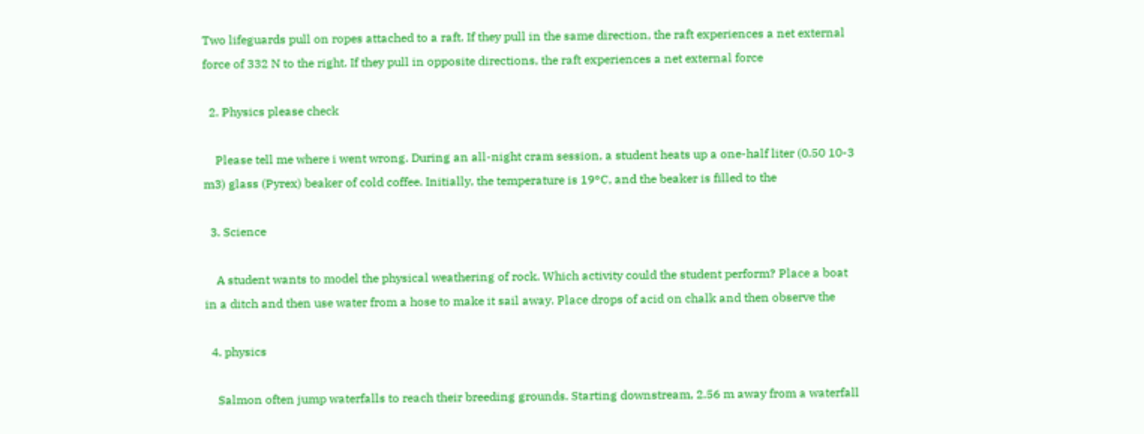Two lifeguards pull on ropes attached to a raft. If they pull in the same direction, the raft experiences a net external force of 332 N to the right. If they pull in opposite directions, the raft experiences a net external force

  2. Physics please check

    Please tell me where i went wrong. During an all-night cram session, a student heats up a one-half liter (0.50 10-3 m3) glass (Pyrex) beaker of cold coffee. Initially, the temperature is 19°C, and the beaker is filled to the

  3. Science

    A student wants to model the physical weathering of rock. Which activity could the student perform? Place a boat in a ditch and then use water from a hose to make it sail away. Place drops of acid on chalk and then observe the

  4. physics

    Salmon often jump waterfalls to reach their breeding grounds. Starting downstream, 2.56 m away from a waterfall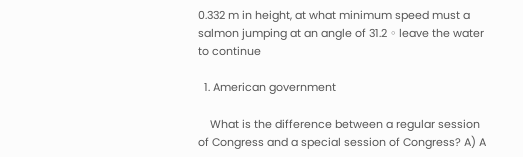0.332 m in height, at what minimum speed must a salmon jumping at an angle of 31.2 ◦ leave the water to continue

  1. American government

    What is the difference between a regular session of Congress and a special session of Congress? A) A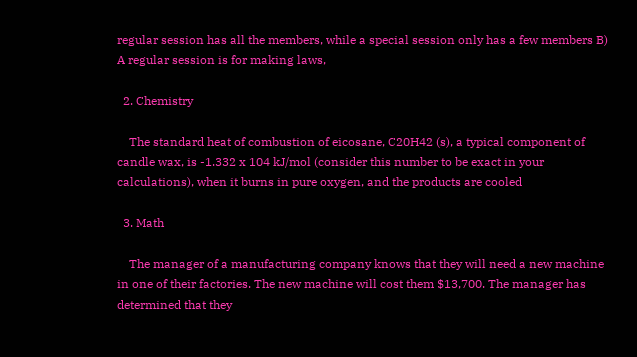regular session has all the members, while a special session only has a few members B) A regular session is for making laws,

  2. Chemistry

    The standard heat of combustion of eicosane, C20H42 (s), a typical component of candle wax, is -1.332 x 104 kJ/mol (consider this number to be exact in your calculations), when it burns in pure oxygen, and the products are cooled

  3. Math

    The manager of a manufacturing company knows that they will need a new machine in one of their factories. The new machine will cost them $13,700. The manager has determined that they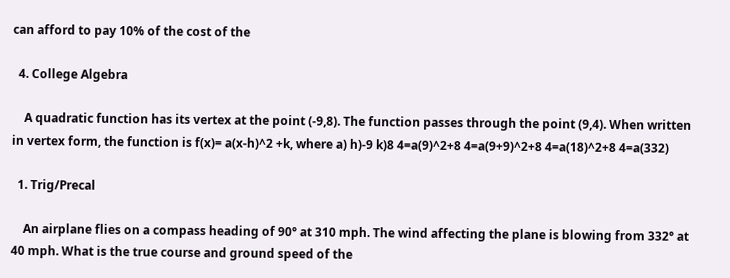can afford to pay 10% of the cost of the

  4. College Algebra

    A quadratic function has its vertex at the point (-9,8). The function passes through the point (9,4). When written in vertex form, the function is f(x)= a(x-h)^2 +k, where a) h)-9 k)8 4=a(9)^2+8 4=a(9+9)^2+8 4=a(18)^2+8 4=a(332)

  1. Trig/Precal

    An airplane flies on a compass heading of 90° at 310 mph. The wind affecting the plane is blowing from 332° at 40 mph. What is the true course and ground speed of the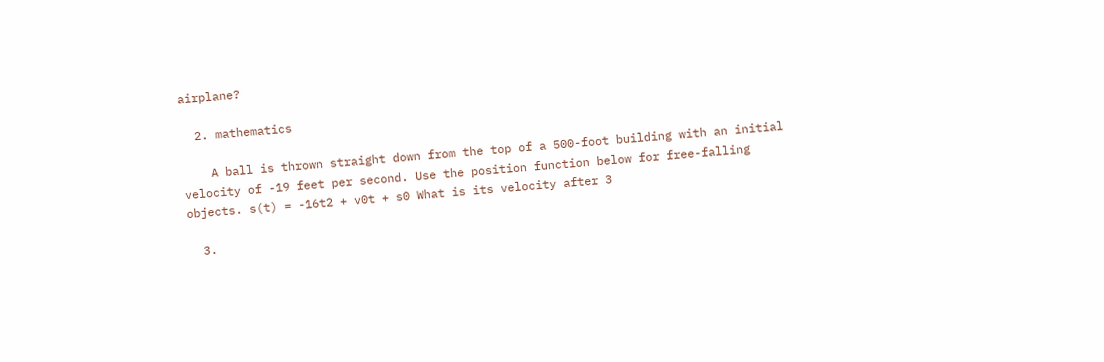airplane?

  2. mathematics

    A ball is thrown straight down from the top of a 500-foot building with an initial velocity of -19 feet per second. Use the position function below for free-falling objects. s(t) = -16t2 + v0t + s0 What is its velocity after 3

  3.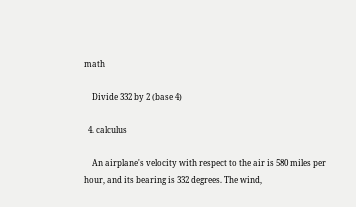math

    Divide 332 by 2 (base 4)

  4. calculus

    An airplane's velocity with respect to the air is 580 miles per hour, and its bearing is 332 degrees. The wind,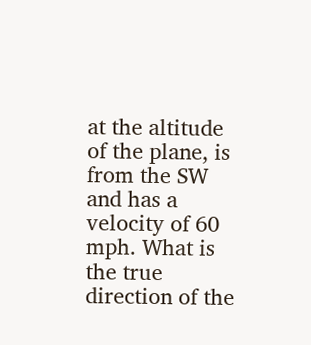at the altitude of the plane, is from the SW and has a velocity of 60 mph. What is the true direction of the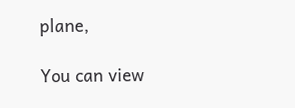plane,

You can view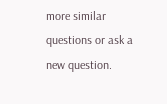more similar questions or ask a new question.